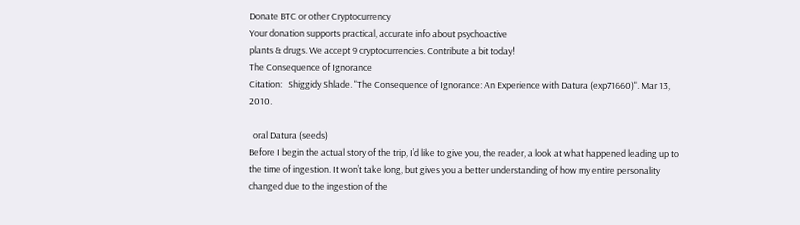Donate BTC or other Cryptocurrency
Your donation supports practical, accurate info about psychoactive
plants & drugs. We accept 9 cryptocurrencies. Contribute a bit today!
The Consequence of Ignorance
Citation:   Shiggidy Shlade. "The Consequence of Ignorance: An Experience with Datura (exp71660)". Mar 13, 2010.

  oral Datura (seeds)
Before I begin the actual story of the trip, I’d like to give you, the reader, a look at what happened leading up to the time of ingestion. It won’t take long, but gives you a better understanding of how my entire personality changed due to the ingestion of the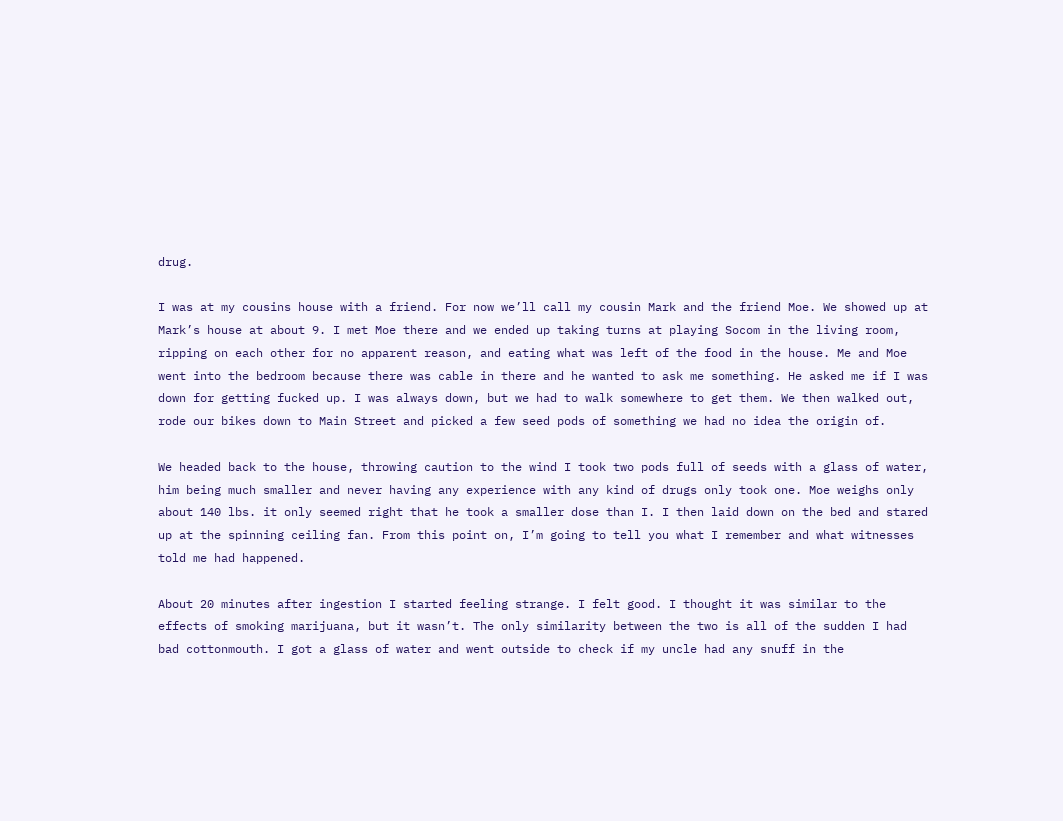drug.

I was at my cousins house with a friend. For now we’ll call my cousin Mark and the friend Moe. We showed up at Mark’s house at about 9. I met Moe there and we ended up taking turns at playing Socom in the living room, ripping on each other for no apparent reason, and eating what was left of the food in the house. Me and Moe went into the bedroom because there was cable in there and he wanted to ask me something. He asked me if I was down for getting fucked up. I was always down, but we had to walk somewhere to get them. We then walked out, rode our bikes down to Main Street and picked a few seed pods of something we had no idea the origin of.

We headed back to the house, throwing caution to the wind I took two pods full of seeds with a glass of water, him being much smaller and never having any experience with any kind of drugs only took one. Moe weighs only about 140 lbs. it only seemed right that he took a smaller dose than I. I then laid down on the bed and stared up at the spinning ceiling fan. From this point on, I’m going to tell you what I remember and what witnesses told me had happened.

About 20 minutes after ingestion I started feeling strange. I felt good. I thought it was similar to the effects of smoking marijuana, but it wasn’t. The only similarity between the two is all of the sudden I had bad cottonmouth. I got a glass of water and went outside to check if my uncle had any snuff in the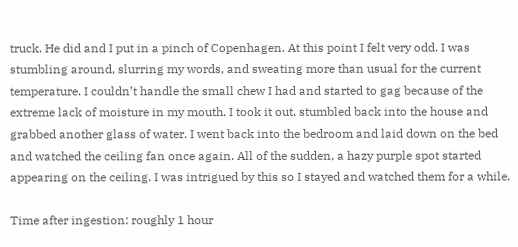truck. He did and I put in a pinch of Copenhagen. At this point I felt very odd. I was stumbling around, slurring my words, and sweating more than usual for the current temperature. I couldn’t handle the small chew I had and started to gag because of the extreme lack of moisture in my mouth. I took it out, stumbled back into the house and grabbed another glass of water. I went back into the bedroom and laid down on the bed and watched the ceiling fan once again. All of the sudden, a hazy purple spot started appearing on the ceiling. I was intrigued by this so I stayed and watched them for a while.

Time after ingestion: roughly 1 hour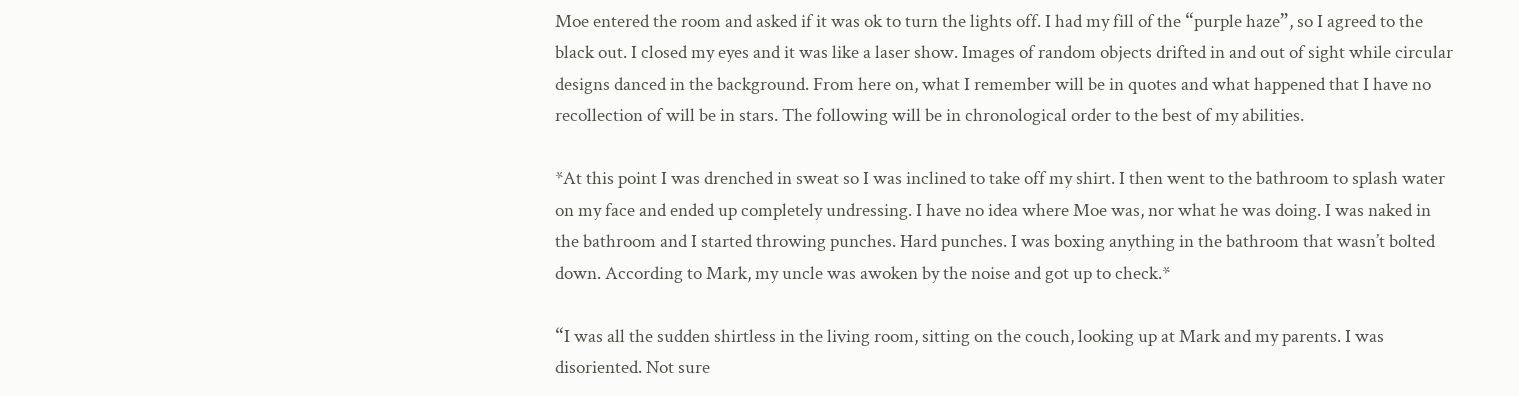Moe entered the room and asked if it was ok to turn the lights off. I had my fill of the “purple haze”, so I agreed to the black out. I closed my eyes and it was like a laser show. Images of random objects drifted in and out of sight while circular designs danced in the background. From here on, what I remember will be in quotes and what happened that I have no recollection of will be in stars. The following will be in chronological order to the best of my abilities.

*At this point I was drenched in sweat so I was inclined to take off my shirt. I then went to the bathroom to splash water on my face and ended up completely undressing. I have no idea where Moe was, nor what he was doing. I was naked in the bathroom and I started throwing punches. Hard punches. I was boxing anything in the bathroom that wasn’t bolted down. According to Mark, my uncle was awoken by the noise and got up to check.*

“I was all the sudden shirtless in the living room, sitting on the couch, looking up at Mark and my parents. I was disoriented. Not sure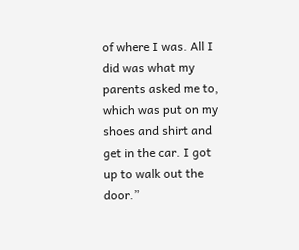of where I was. All I did was what my parents asked me to, which was put on my shoes and shirt and get in the car. I got up to walk out the door.”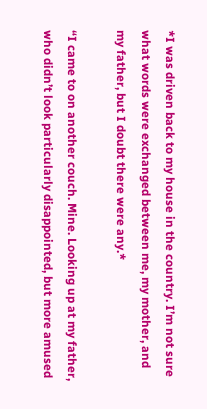*I was driven back to my house in the country. I’m not sure what words were exchanged between me, my mother, and my father, but I doubt there were any.*

“I came to on another couch. Mine. Looking up at my father, who didn’t look particularly disappointed, but more amused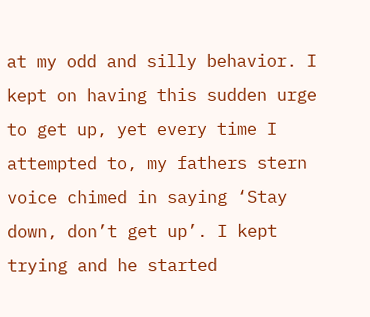at my odd and silly behavior. I kept on having this sudden urge to get up, yet every time I attempted to, my fathers stern voice chimed in saying ‘Stay down, don’t get up’. I kept trying and he started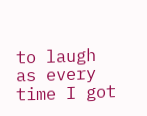to laugh as every time I got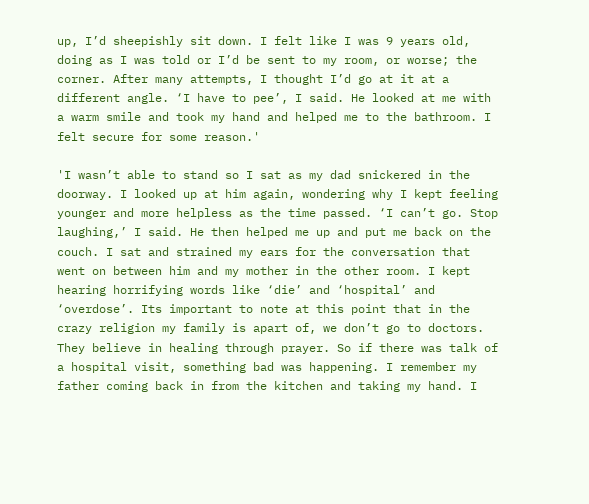up, I’d sheepishly sit down. I felt like I was 9 years old, doing as I was told or I’d be sent to my room, or worse; the corner. After many attempts, I thought I’d go at it at a different angle. ‘I have to pee’, I said. He looked at me with a warm smile and took my hand and helped me to the bathroom. I felt secure for some reason.'

'I wasn’t able to stand so I sat as my dad snickered in the doorway. I looked up at him again, wondering why I kept feeling younger and more helpless as the time passed. ‘I can’t go. Stop laughing,’ I said. He then helped me up and put me back on the couch. I sat and strained my ears for the conversation that went on between him and my mother in the other room. I kept hearing horrifying words like ‘die’ and ‘hospital’ and ‘overdose’. Its important to note at this point that in the crazy religion my family is apart of, we don’t go to doctors. They believe in healing through prayer. So if there was talk of a hospital visit, something bad was happening. I remember my father coming back in from the kitchen and taking my hand. I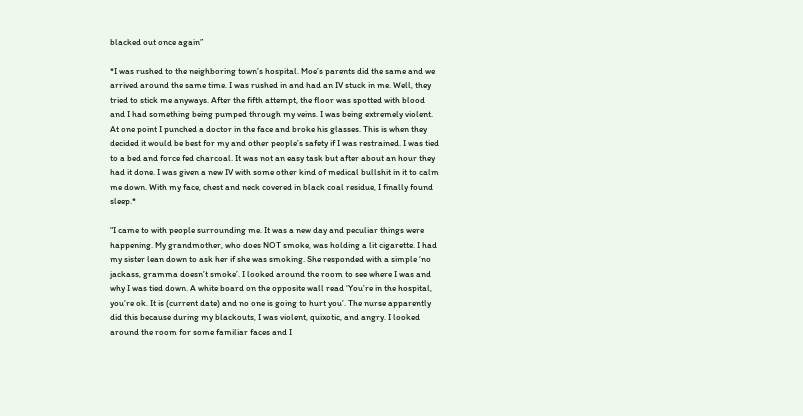blacked out once again”

*I was rushed to the neighboring town’s hospital. Moe’s parents did the same and we arrived around the same time. I was rushed in and had an IV stuck in me. Well, they tried to stick me anyways. After the fifth attempt, the floor was spotted with blood and I had something being pumped through my veins. I was being extremely violent. At one point I punched a doctor in the face and broke his glasses. This is when they decided it would be best for my and other people’s safety if I was restrained. I was tied to a bed and force fed charcoal. It was not an easy task but after about an hour they had it done. I was given a new IV with some other kind of medical bullshit in it to calm me down. With my face, chest and neck covered in black coal residue, I finally found sleep.*

“I came to with people surrounding me. It was a new day and peculiar things were happening. My grandmother, who does NOT smoke, was holding a lit cigarette. I had my sister lean down to ask her if she was smoking. She responded with a simple ‘no jackass, gramma doesn’t smoke’. I looked around the room to see where I was and why I was tied down. A white board on the opposite wall read ‘You’re in the hospital, you’re ok. It is (current date) and no one is going to hurt you’. The nurse apparently did this because during my blackouts, I was violent, quixotic, and angry. I looked around the room for some familiar faces and I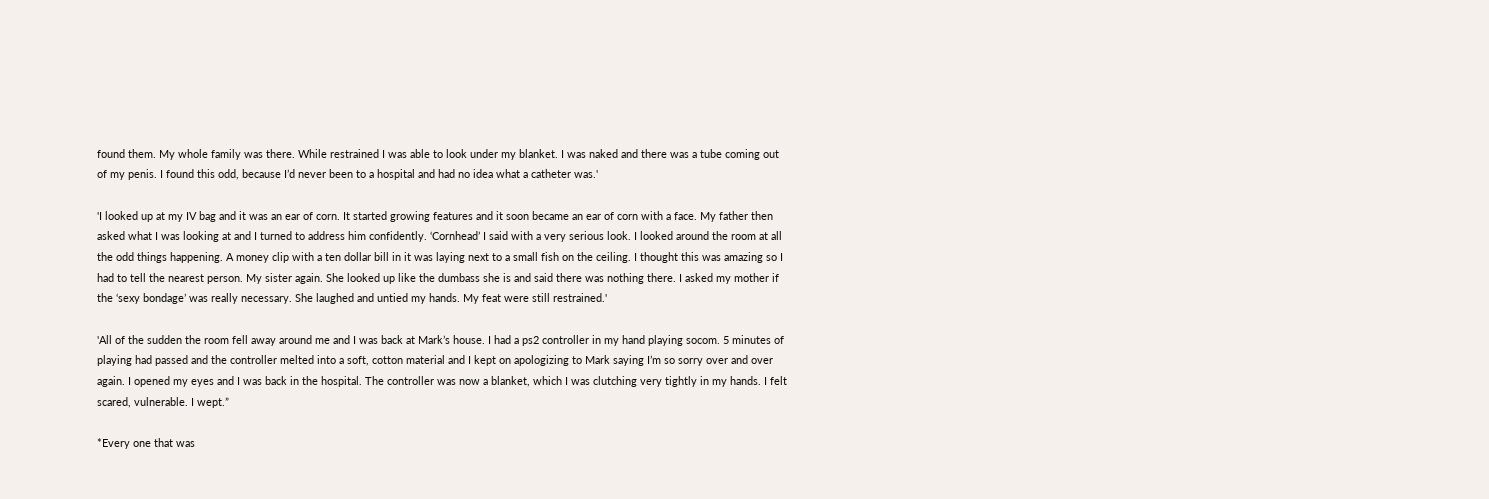found them. My whole family was there. While restrained I was able to look under my blanket. I was naked and there was a tube coming out of my penis. I found this odd, because I’d never been to a hospital and had no idea what a catheter was.'

'I looked up at my IV bag and it was an ear of corn. It started growing features and it soon became an ear of corn with a face. My father then asked what I was looking at and I turned to address him confidently. ‘Cornhead’ I said with a very serious look. I looked around the room at all the odd things happening. A money clip with a ten dollar bill in it was laying next to a small fish on the ceiling. I thought this was amazing so I had to tell the nearest person. My sister again. She looked up like the dumbass she is and said there was nothing there. I asked my mother if the ‘sexy bondage’ was really necessary. She laughed and untied my hands. My feat were still restrained.'

'All of the sudden the room fell away around me and I was back at Mark’s house. I had a ps2 controller in my hand playing socom. 5 minutes of playing had passed and the controller melted into a soft, cotton material and I kept on apologizing to Mark saying I’m so sorry over and over again. I opened my eyes and I was back in the hospital. The controller was now a blanket, which I was clutching very tightly in my hands. I felt scared, vulnerable. I wept.”

*Every one that was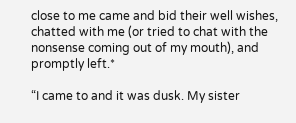close to me came and bid their well wishes, chatted with me (or tried to chat with the nonsense coming out of my mouth), and promptly left.*

“I came to and it was dusk. My sister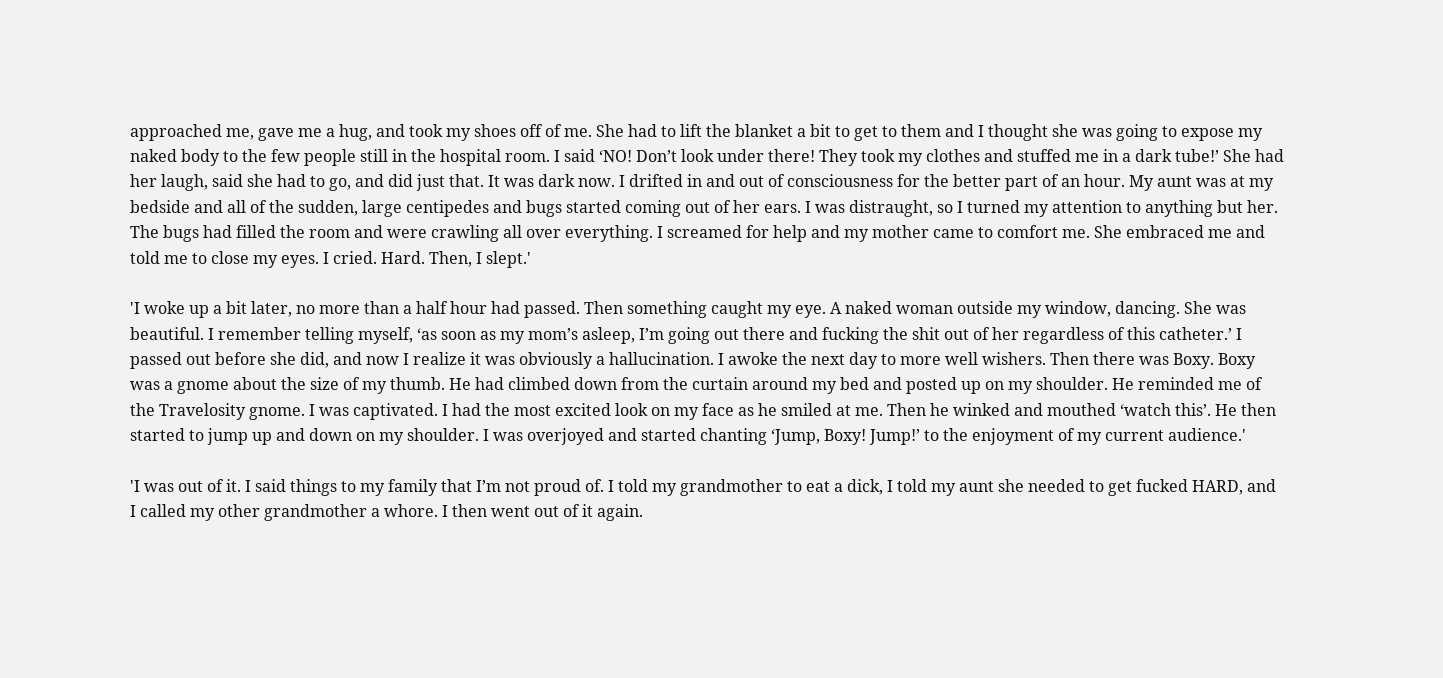approached me, gave me a hug, and took my shoes off of me. She had to lift the blanket a bit to get to them and I thought she was going to expose my naked body to the few people still in the hospital room. I said ‘NO! Don’t look under there! They took my clothes and stuffed me in a dark tube!’ She had her laugh, said she had to go, and did just that. It was dark now. I drifted in and out of consciousness for the better part of an hour. My aunt was at my bedside and all of the sudden, large centipedes and bugs started coming out of her ears. I was distraught, so I turned my attention to anything but her. The bugs had filled the room and were crawling all over everything. I screamed for help and my mother came to comfort me. She embraced me and told me to close my eyes. I cried. Hard. Then, I slept.'

'I woke up a bit later, no more than a half hour had passed. Then something caught my eye. A naked woman outside my window, dancing. She was beautiful. I remember telling myself, ‘as soon as my mom’s asleep, I’m going out there and fucking the shit out of her regardless of this catheter.’ I passed out before she did, and now I realize it was obviously a hallucination. I awoke the next day to more well wishers. Then there was Boxy. Boxy was a gnome about the size of my thumb. He had climbed down from the curtain around my bed and posted up on my shoulder. He reminded me of the Travelosity gnome. I was captivated. I had the most excited look on my face as he smiled at me. Then he winked and mouthed ‘watch this’. He then started to jump up and down on my shoulder. I was overjoyed and started chanting ‘Jump, Boxy! Jump!’ to the enjoyment of my current audience.'

'I was out of it. I said things to my family that I’m not proud of. I told my grandmother to eat a dick, I told my aunt she needed to get fucked HARD, and I called my other grandmother a whore. I then went out of it again.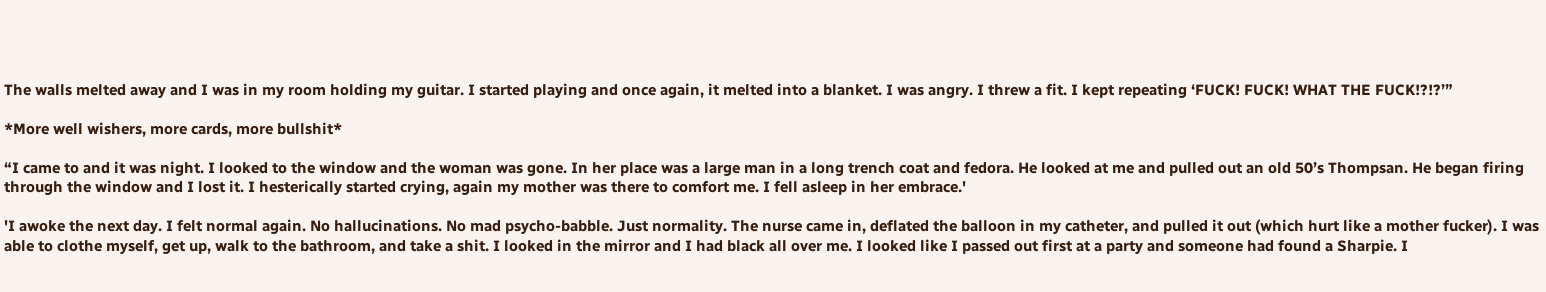The walls melted away and I was in my room holding my guitar. I started playing and once again, it melted into a blanket. I was angry. I threw a fit. I kept repeating ‘FUCK! FUCK! WHAT THE FUCK!?!?’”

*More well wishers, more cards, more bullshit*

“I came to and it was night. I looked to the window and the woman was gone. In her place was a large man in a long trench coat and fedora. He looked at me and pulled out an old 50’s Thompsan. He began firing through the window and I lost it. I hesterically started crying, again my mother was there to comfort me. I fell asleep in her embrace.'

'I awoke the next day. I felt normal again. No hallucinations. No mad psycho-babble. Just normality. The nurse came in, deflated the balloon in my catheter, and pulled it out (which hurt like a mother fucker). I was able to clothe myself, get up, walk to the bathroom, and take a shit. I looked in the mirror and I had black all over me. I looked like I passed out first at a party and someone had found a Sharpie. I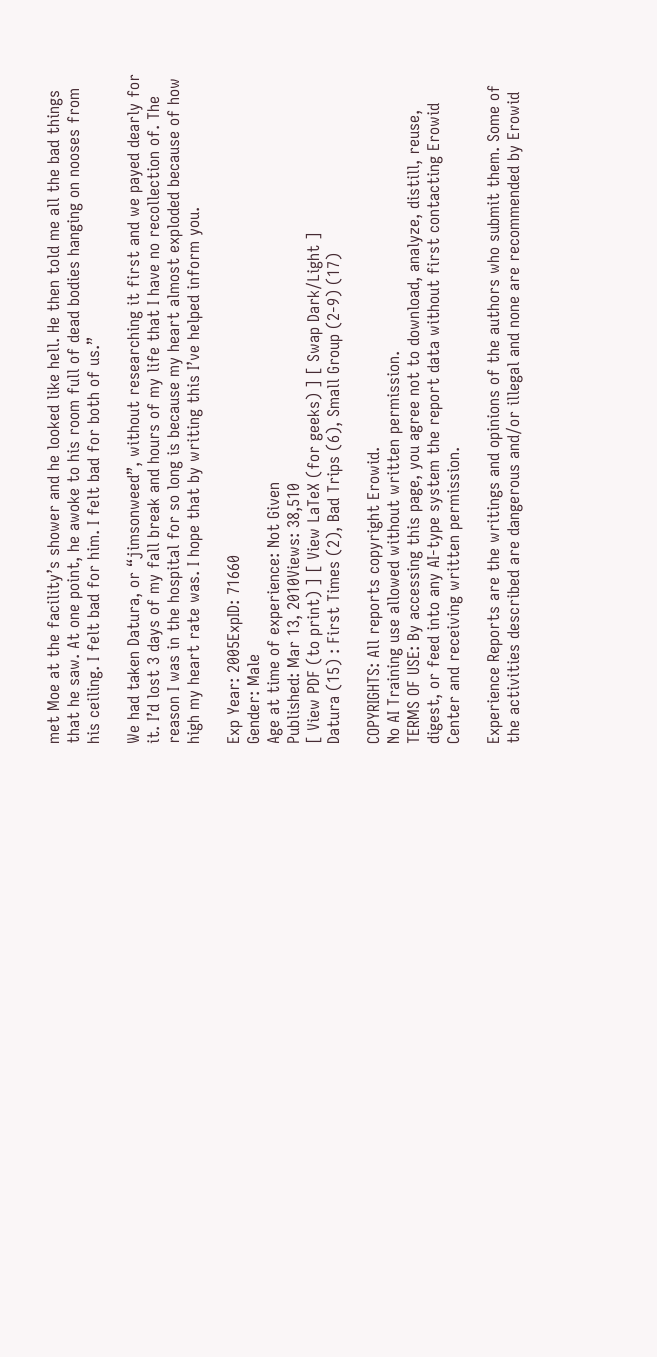met Moe at the facility’s shower and he looked like hell. He then told me all the bad things that he saw. At one point, he awoke to his room full of dead bodies hanging on nooses from his ceiling. I felt bad for him. I felt bad for both of us.”

We had taken Datura, or “jimsonweed”, without researching it first and we payed dearly for it. I’d lost 3 days of my fall break and hours of my life that I have no recollection of. The reason I was in the hospital for so long is because my heart almost exploded because of how high my heart rate was. I hope that by writing this I’ve helped inform you.

Exp Year: 2005ExpID: 71660
Gender: Male
Age at time of experience: Not Given
Published: Mar 13, 2010Views: 38,510
[ View PDF (to print) ] [ View LaTeX (for geeks) ] [ Swap Dark/Light ]
Datura (15) : First Times (2), Bad Trips (6), Small Group (2-9) (17)

COPYRIGHTS: All reports copyright Erowid.
No AI Training use allowed without written permission.
TERMS OF USE: By accessing this page, you agree not to download, analyze, distill, reuse, digest, or feed into any AI-type system the report data without first contacting Erowid Center and receiving written permission.

Experience Reports are the writings and opinions of the authors who submit them. Some of the activities described are dangerous and/or illegal and none are recommended by Erowid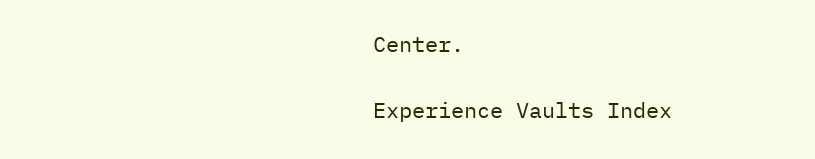Center.

Experience Vaults Index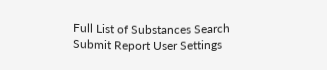Full List of Substances Search Submit Report User Settings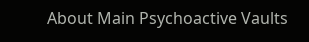About Main Psychoactive Vaults